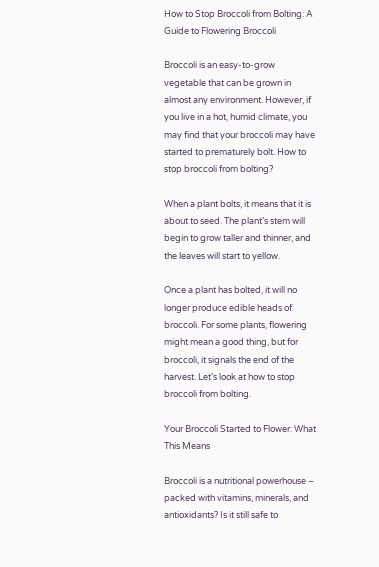How to Stop Broccoli from Bolting: A Guide to Flowering Broccoli

Broccoli is an easy-to-grow vegetable that can be grown in almost any environment. However, if you live in a hot, humid climate, you may find that your broccoli may have started to prematurely bolt. How to stop broccoli from bolting?

When a plant bolts, it means that it is about to seed. The plant’s stem will begin to grow taller and thinner, and the leaves will start to yellow.

Once a plant has bolted, it will no longer produce edible heads of broccoli. For some plants, flowering might mean a good thing, but for broccoli, it signals the end of the harvest. Let’s look at how to stop broccoli from bolting.

Your Broccoli Started to Flower: What This Means

Broccoli is a nutritional powerhouse – packed with vitamins, minerals, and antioxidants? Is it still safe to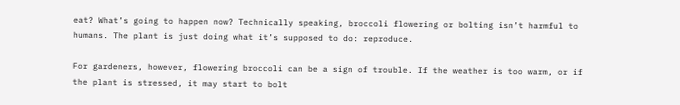eat? What’s going to happen now? Technically speaking, broccoli flowering or bolting isn’t harmful to humans. The plant is just doing what it’s supposed to do: reproduce.

For gardeners, however, flowering broccoli can be a sign of trouble. If the weather is too warm, or if the plant is stressed, it may start to bolt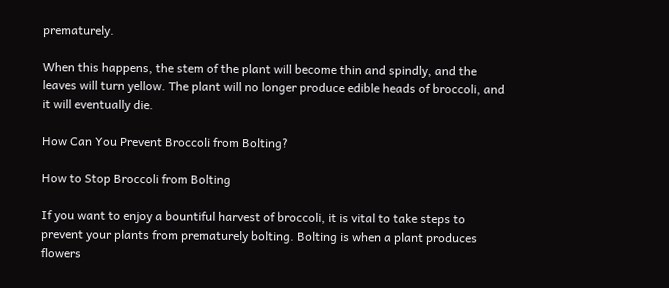prematurely.

When this happens, the stem of the plant will become thin and spindly, and the leaves will turn yellow. The plant will no longer produce edible heads of broccoli, and it will eventually die.

How Can You Prevent Broccoli from Bolting?

How to Stop Broccoli from Bolting

If you want to enjoy a bountiful harvest of broccoli, it is vital to take steps to prevent your plants from prematurely bolting. Bolting is when a plant produces flowers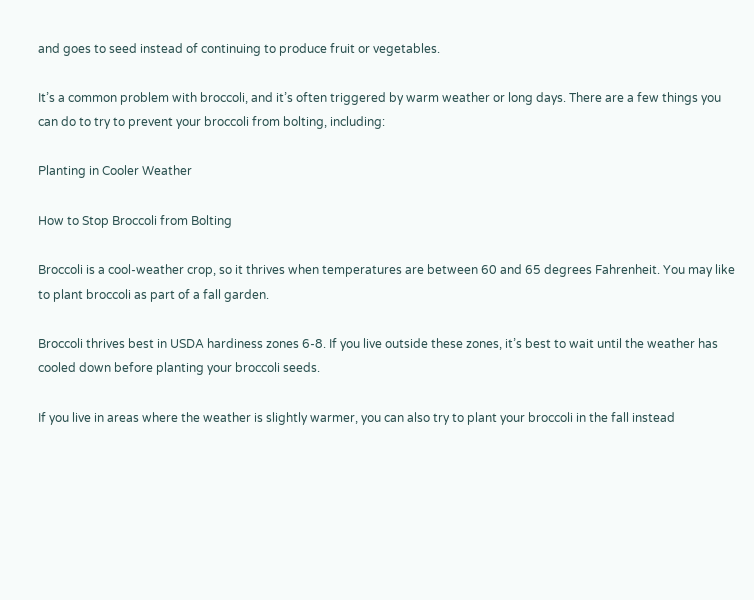and goes to seed instead of continuing to produce fruit or vegetables.

It’s a common problem with broccoli, and it’s often triggered by warm weather or long days. There are a few things you can do to try to prevent your broccoli from bolting, including:

Planting in Cooler Weather

How to Stop Broccoli from Bolting

Broccoli is a cool-weather crop, so it thrives when temperatures are between 60 and 65 degrees Fahrenheit. You may like to plant broccoli as part of a fall garden.

Broccoli thrives best in USDA hardiness zones 6-8. If you live outside these zones, it’s best to wait until the weather has cooled down before planting your broccoli seeds.

If you live in areas where the weather is slightly warmer, you can also try to plant your broccoli in the fall instead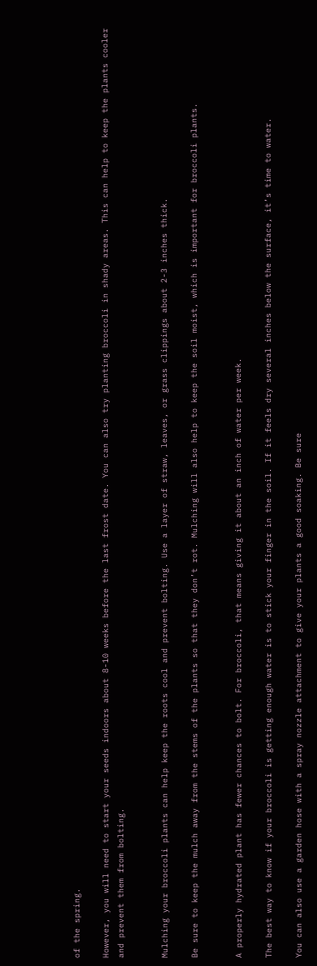of the spring.

However, you will need to start your seeds indoors about 8-10 weeks before the last frost date. You can also try planting broccoli in shady areas. This can help to keep the plants cooler and prevent them from bolting.


Mulching your broccoli plants can help keep the roots cool and prevent bolting. Use a layer of straw, leaves, or grass clippings about 2-3 inches thick.

Be sure to keep the mulch away from the stems of the plants so that they don’t rot. Mulching will also help to keep the soil moist, which is important for broccoli plants.


A properly hydrated plant has fewer chances to bolt. For broccoli, that means giving it about an inch of water per week.

The best way to know if your broccoli is getting enough water is to stick your finger in the soil. If it feels dry several inches below the surface, it’s time to water.

You can also use a garden hose with a spray nozzle attachment to give your plants a good soaking. Be sure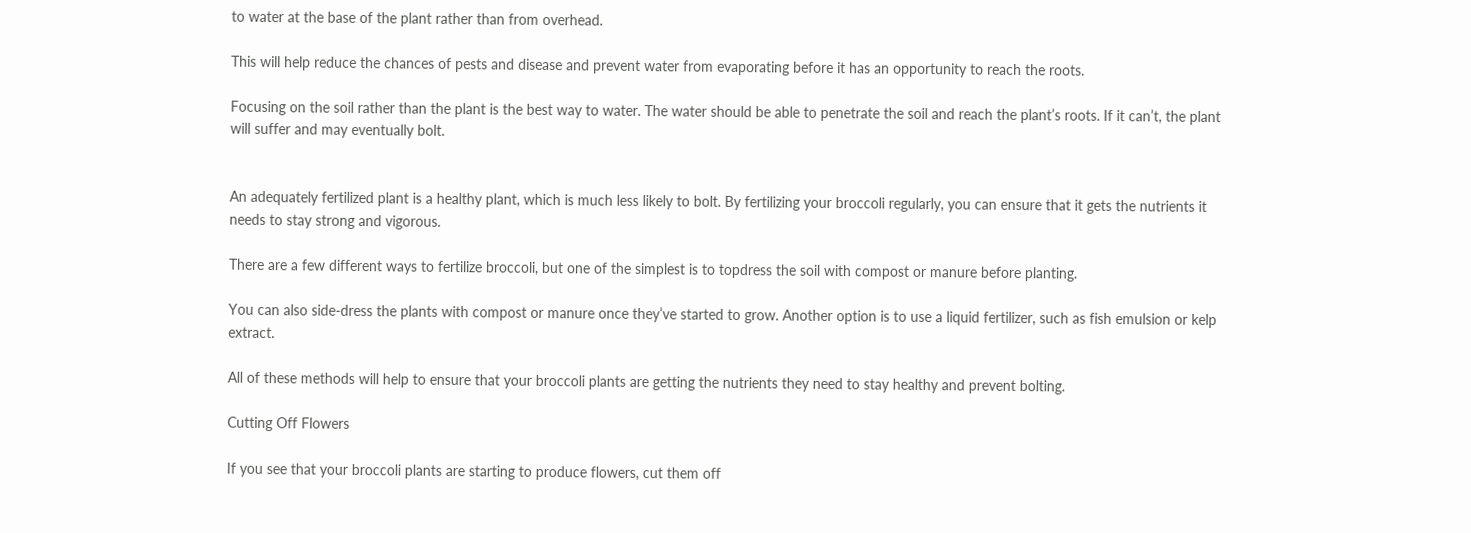to water at the base of the plant rather than from overhead.

This will help reduce the chances of pests and disease and prevent water from evaporating before it has an opportunity to reach the roots.

Focusing on the soil rather than the plant is the best way to water. The water should be able to penetrate the soil and reach the plant’s roots. If it can’t, the plant will suffer and may eventually bolt.


An adequately fertilized plant is a healthy plant, which is much less likely to bolt. By fertilizing your broccoli regularly, you can ensure that it gets the nutrients it needs to stay strong and vigorous.

There are a few different ways to fertilize broccoli, but one of the simplest is to topdress the soil with compost or manure before planting.

You can also side-dress the plants with compost or manure once they’ve started to grow. Another option is to use a liquid fertilizer, such as fish emulsion or kelp extract.

All of these methods will help to ensure that your broccoli plants are getting the nutrients they need to stay healthy and prevent bolting.

Cutting Off Flowers

If you see that your broccoli plants are starting to produce flowers, cut them off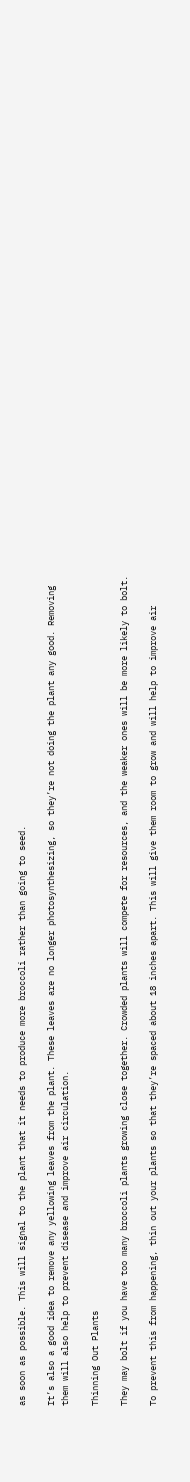as soon as possible. This will signal to the plant that it needs to produce more broccoli rather than going to seed.

It’s also a good idea to remove any yellowing leaves from the plant. These leaves are no longer photosynthesizing, so they’re not doing the plant any good. Removing them will also help to prevent disease and improve air circulation.

Thinning Out Plants

They may bolt if you have too many broccoli plants growing close together. Crowded plants will compete for resources, and the weaker ones will be more likely to bolt.

To prevent this from happening, thin out your plants so that they’re spaced about 18 inches apart. This will give them room to grow and will help to improve air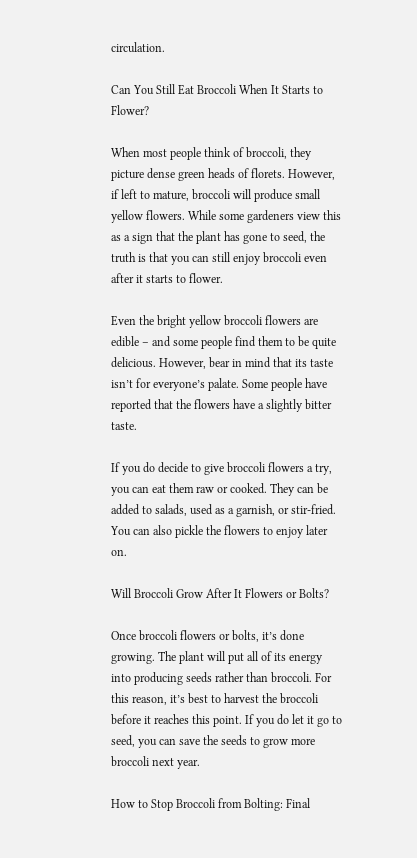circulation.

Can You Still Eat Broccoli When It Starts to Flower?

When most people think of broccoli, they picture dense green heads of florets. However, if left to mature, broccoli will produce small yellow flowers. While some gardeners view this as a sign that the plant has gone to seed, the truth is that you can still enjoy broccoli even after it starts to flower.

Even the bright yellow broccoli flowers are edible – and some people find them to be quite delicious. However, bear in mind that its taste isn’t for everyone’s palate. Some people have reported that the flowers have a slightly bitter taste.

If you do decide to give broccoli flowers a try, you can eat them raw or cooked. They can be added to salads, used as a garnish, or stir-fried. You can also pickle the flowers to enjoy later on.

Will Broccoli Grow After It Flowers or Bolts?

Once broccoli flowers or bolts, it’s done growing. The plant will put all of its energy into producing seeds rather than broccoli. For this reason, it’s best to harvest the broccoli before it reaches this point. If you do let it go to seed, you can save the seeds to grow more broccoli next year.

How to Stop Broccoli from Bolting: Final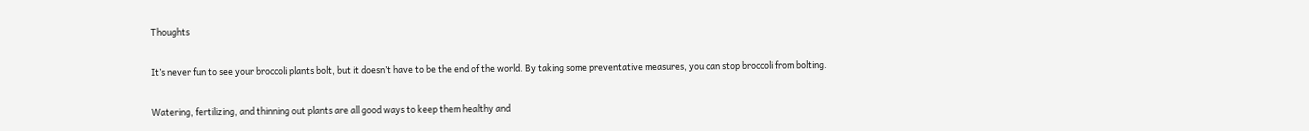Thoughts

It’s never fun to see your broccoli plants bolt, but it doesn’t have to be the end of the world. By taking some preventative measures, you can stop broccoli from bolting.

Watering, fertilizing, and thinning out plants are all good ways to keep them healthy and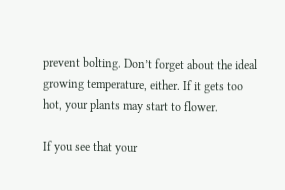prevent bolting. Don’t forget about the ideal growing temperature, either. If it gets too hot, your plants may start to flower.

If you see that your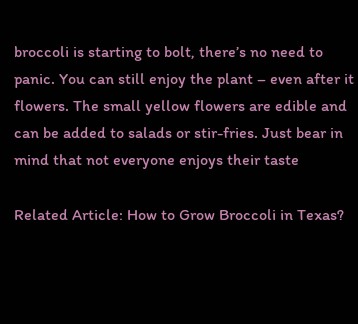broccoli is starting to bolt, there’s no need to panic. You can still enjoy the plant – even after it flowers. The small yellow flowers are edible and can be added to salads or stir-fries. Just bear in mind that not everyone enjoys their taste

Related Article: How to Grow Broccoli in Texas?